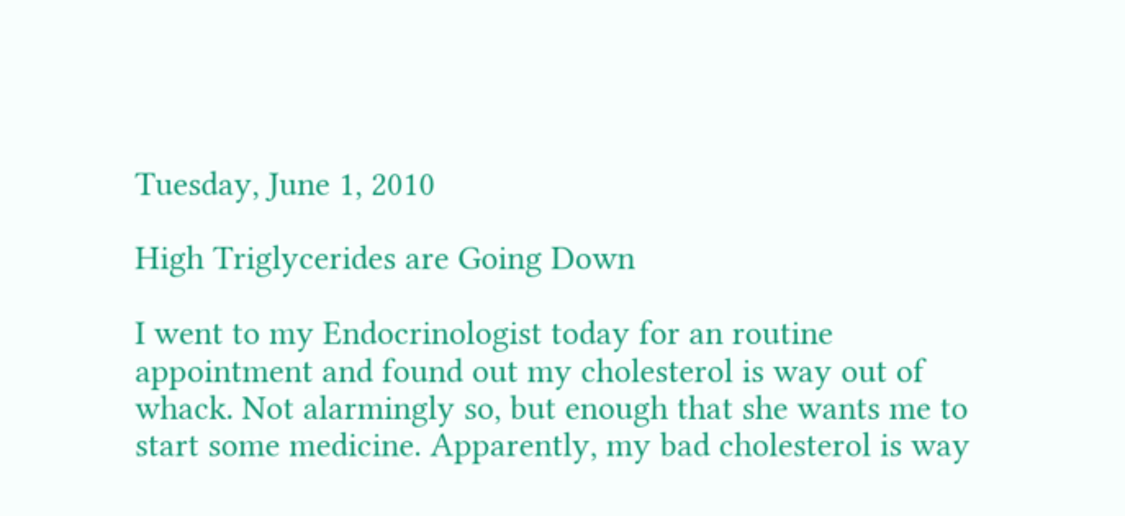Tuesday, June 1, 2010

High Triglycerides are Going Down

I went to my Endocrinologist today for an routine appointment and found out my cholesterol is way out of whack. Not alarmingly so, but enough that she wants me to start some medicine. Apparently, my bad cholesterol is way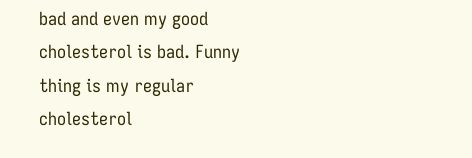bad and even my good cholesterol is bad. Funny thing is my regular cholesterol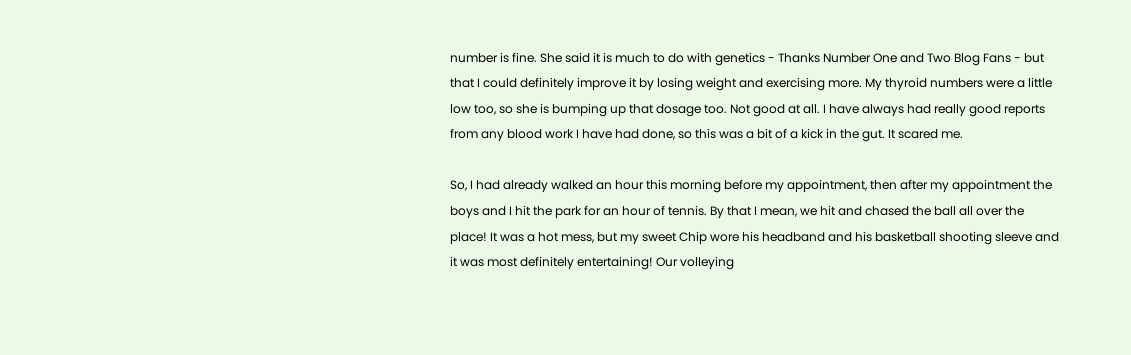number is fine. She said it is much to do with genetics - Thanks Number One and Two Blog Fans - but that I could definitely improve it by losing weight and exercising more. My thyroid numbers were a little low too, so she is bumping up that dosage too. Not good at all. I have always had really good reports from any blood work I have had done, so this was a bit of a kick in the gut. It scared me.

So, I had already walked an hour this morning before my appointment, then after my appointment the boys and I hit the park for an hour of tennis. By that I mean, we hit and chased the ball all over the place! It was a hot mess, but my sweet Chip wore his headband and his basketball shooting sleeve and it was most definitely entertaining! Our volleying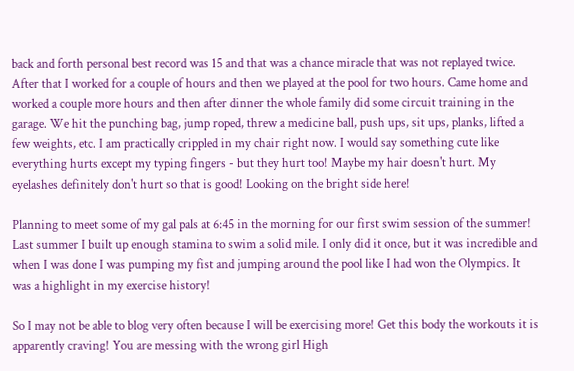back and forth personal best record was 15 and that was a chance miracle that was not replayed twice. After that I worked for a couple of hours and then we played at the pool for two hours. Came home and worked a couple more hours and then after dinner the whole family did some circuit training in the garage. We hit the punching bag, jump roped, threw a medicine ball, push ups, sit ups, planks, lifted a few weights, etc. I am practically crippled in my chair right now. I would say something cute like everything hurts except my typing fingers - but they hurt too! Maybe my hair doesn't hurt. My eyelashes definitely don't hurt so that is good! Looking on the bright side here!

Planning to meet some of my gal pals at 6:45 in the morning for our first swim session of the summer! Last summer I built up enough stamina to swim a solid mile. I only did it once, but it was incredible and when I was done I was pumping my fist and jumping around the pool like I had won the Olympics. It was a highlight in my exercise history!

So I may not be able to blog very often because I will be exercising more! Get this body the workouts it is apparently craving! You are messing with the wrong girl High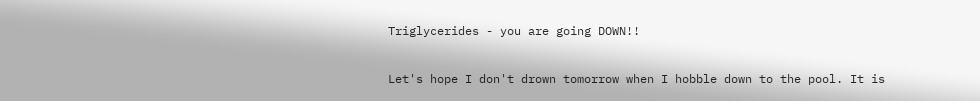Triglycerides - you are going DOWN!!

Let's hope I don't drown tomorrow when I hobble down to the pool. It is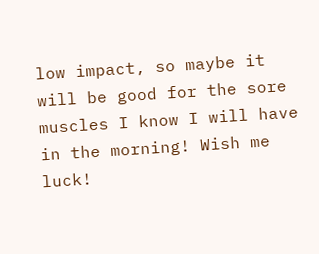low impact, so maybe it will be good for the sore muscles I know I will have in the morning! Wish me luck!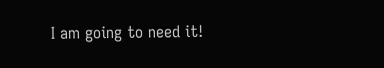I am going to need it!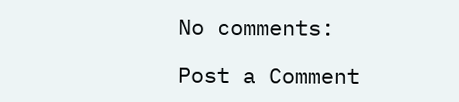No comments:

Post a Comment